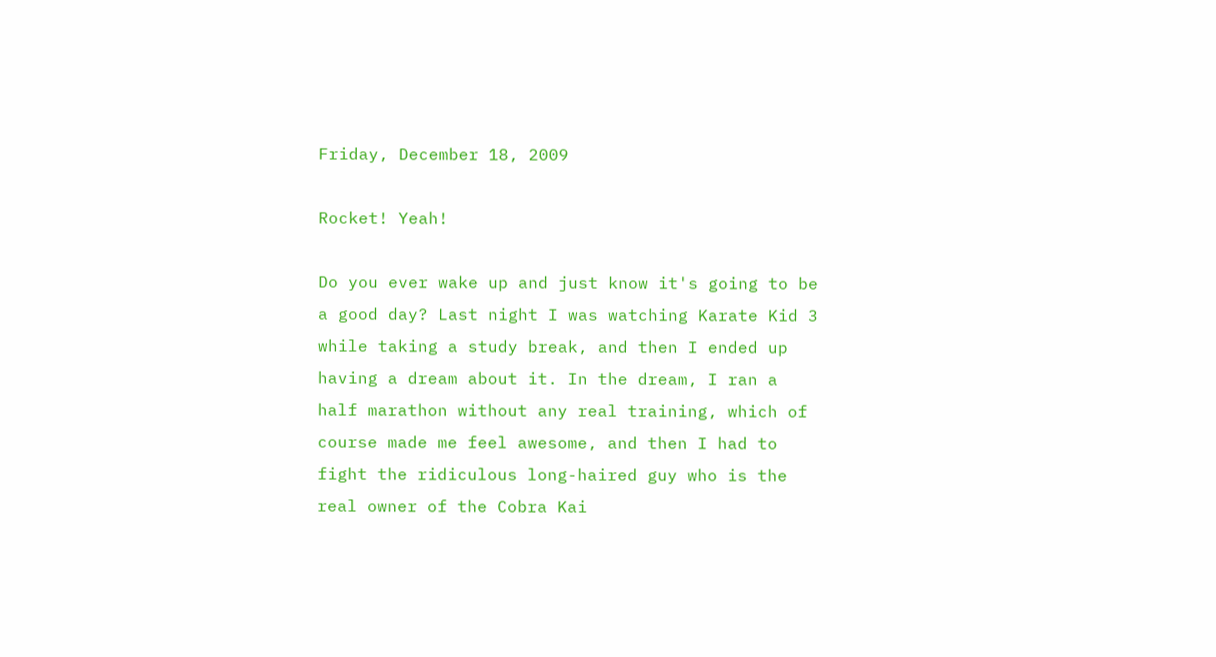Friday, December 18, 2009

Rocket! Yeah!

Do you ever wake up and just know it's going to be a good day? Last night I was watching Karate Kid 3 while taking a study break, and then I ended up having a dream about it. In the dream, I ran a half marathon without any real training, which of course made me feel awesome, and then I had to fight the ridiculous long-haired guy who is the real owner of the Cobra Kai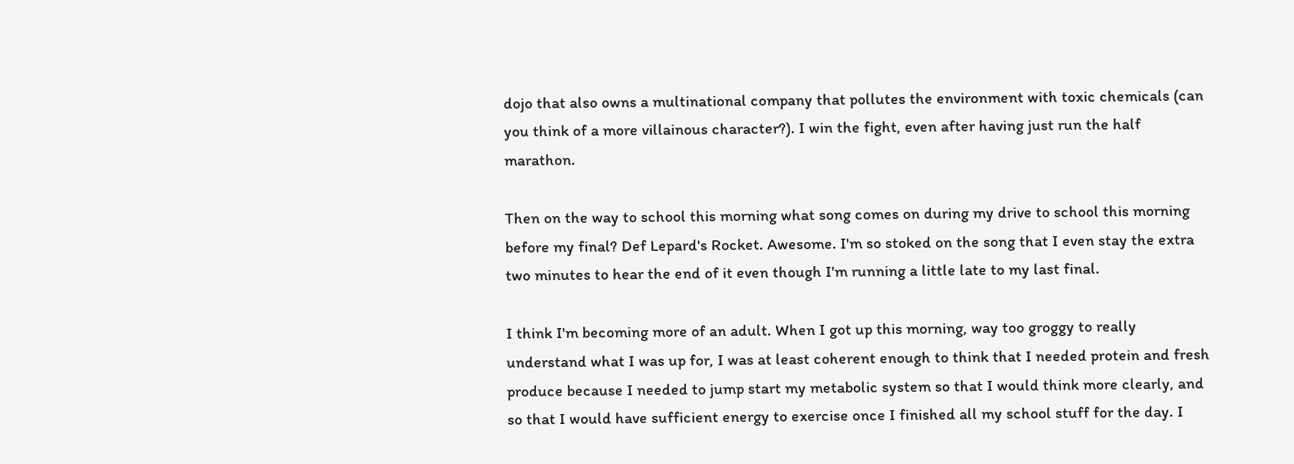dojo that also owns a multinational company that pollutes the environment with toxic chemicals (can you think of a more villainous character?). I win the fight, even after having just run the half marathon.

Then on the way to school this morning what song comes on during my drive to school this morning before my final? Def Lepard's Rocket. Awesome. I'm so stoked on the song that I even stay the extra two minutes to hear the end of it even though I'm running a little late to my last final.

I think I'm becoming more of an adult. When I got up this morning, way too groggy to really understand what I was up for, I was at least coherent enough to think that I needed protein and fresh produce because I needed to jump start my metabolic system so that I would think more clearly, and so that I would have sufficient energy to exercise once I finished all my school stuff for the day. I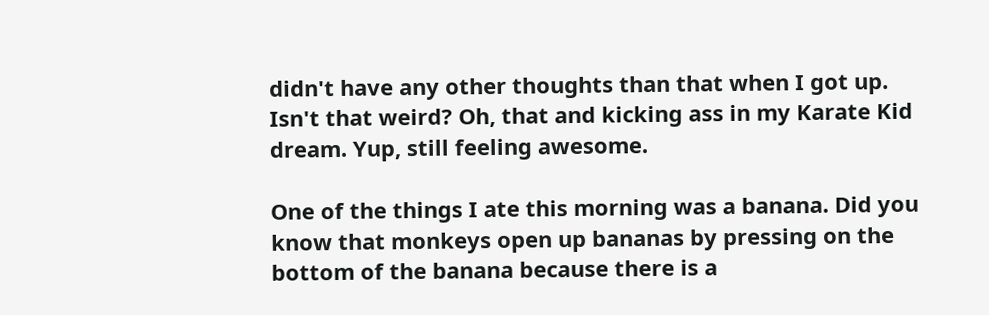didn't have any other thoughts than that when I got up. Isn't that weird? Oh, that and kicking ass in my Karate Kid dream. Yup, still feeling awesome.

One of the things I ate this morning was a banana. Did you know that monkeys open up bananas by pressing on the bottom of the banana because there is a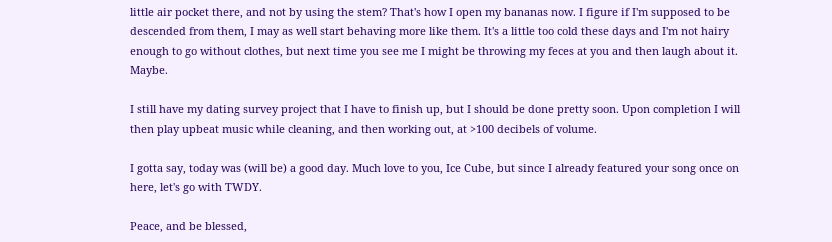little air pocket there, and not by using the stem? That's how I open my bananas now. I figure if I'm supposed to be descended from them, I may as well start behaving more like them. It's a little too cold these days and I'm not hairy enough to go without clothes, but next time you see me I might be throwing my feces at you and then laugh about it. Maybe.

I still have my dating survey project that I have to finish up, but I should be done pretty soon. Upon completion I will then play upbeat music while cleaning, and then working out, at >100 decibels of volume.

I gotta say, today was (will be) a good day. Much love to you, Ice Cube, but since I already featured your song once on here, let's go with TWDY.

Peace, and be blessed,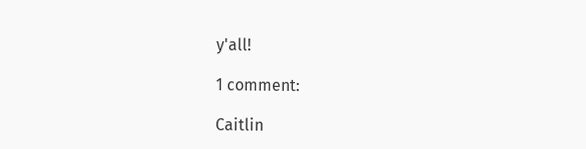y'all!

1 comment:

Caitlin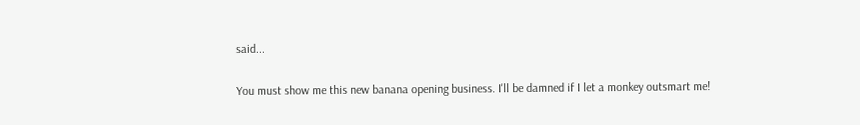said...

You must show me this new banana opening business. I'll be damned if I let a monkey outsmart me!